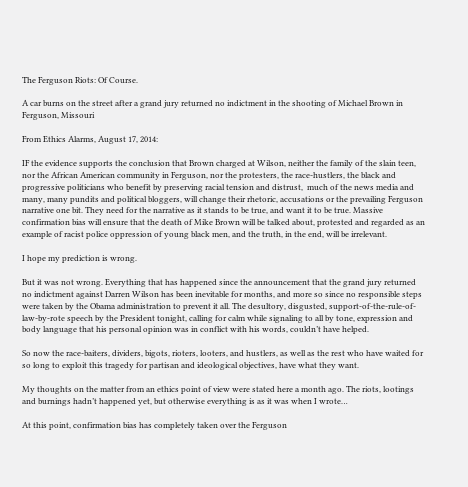The Ferguson Riots: Of Course.

A car burns on the street after a grand jury returned no indictment in the shooting of Michael Brown in Ferguson, Missouri

From Ethics Alarms, August 17, 2014:

IF the evidence supports the conclusion that Brown charged at Wilson, neither the family of the slain teen, nor the African American community in Ferguson, nor the protesters, the race-hustlers, the black and progressive politicians who benefit by preserving racial tension and distrust,  much of the news media and many, many pundits and political bloggers, will change their rhetoric, accusations or the prevailing Ferguson narrative one bit. They need for the narrative as it stands to be true, and want it to be true. Massive confirmation bias will ensure that the death of Mike Brown will be talked about, protested and regarded as an example of racist police oppression of young black men, and the truth, in the end, will be irrelevant.

I hope my prediction is wrong.

But it was not wrong. Everything that has happened since the announcement that the grand jury returned no indictment against Darren Wilson has been inevitable for months, and more so since no responsible steps were taken by the Obama administration to prevent it all. The desultory, disgusted, support-of-the-rule-of-law-by-rote speech by the President tonight, calling for calm while signaling to all by tone, expression and body language that his personal opinion was in conflict with his words, couldn’t have helped.

So now the race-baiters, dividers, bigots, rioters, looters, and hustlers, as well as the rest who have waited for so long to exploit this tragedy for partisan and ideological objectives, have what they want.

My thoughts on the matter from an ethics point of view were stated here a month ago. The riots, lootings and burnings hadn’t happened yet, but otherwise everything is as it was when I wrote…

At this point, confirmation bias has completely taken over the Ferguson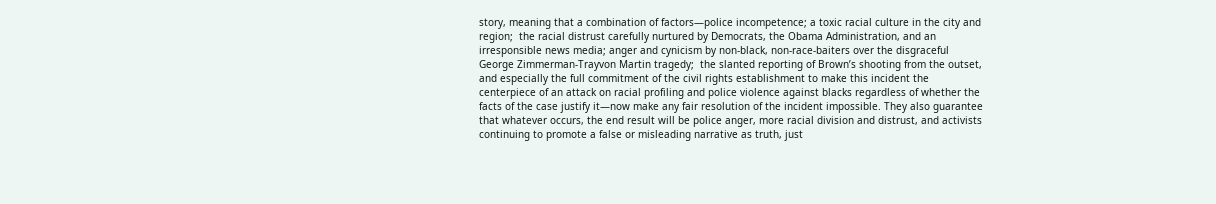story, meaning that a combination of factors—police incompetence; a toxic racial culture in the city and region;  the racial distrust carefully nurtured by Democrats, the Obama Administration, and an irresponsible news media; anger and cynicism by non-black, non-race-baiters over the disgraceful George Zimmerman-Trayvon Martin tragedy;  the slanted reporting of Brown’s shooting from the outset, and especially the full commitment of the civil rights establishment to make this incident the centerpiece of an attack on racial profiling and police violence against blacks regardless of whether the facts of the case justify it—now make any fair resolution of the incident impossible. They also guarantee that whatever occurs, the end result will be police anger, more racial division and distrust, and activists continuing to promote a false or misleading narrative as truth, just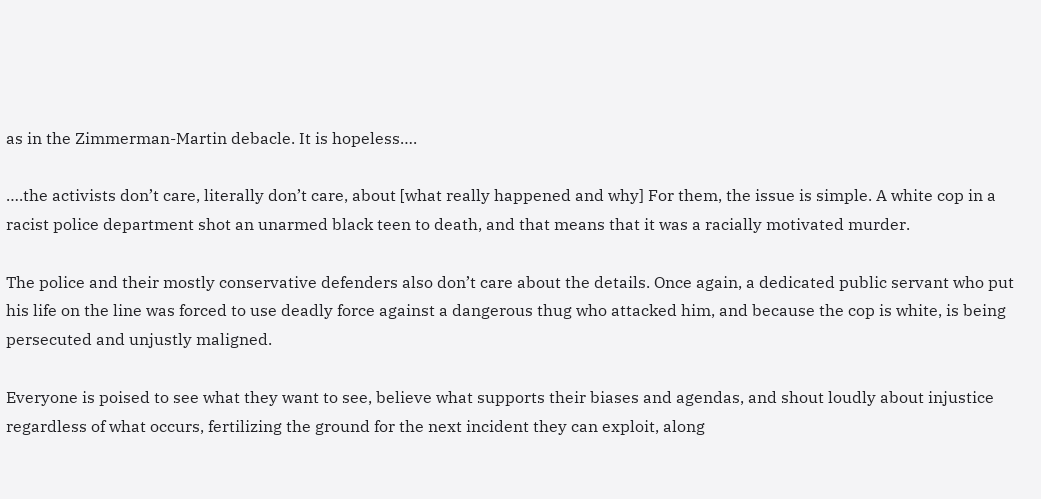as in the Zimmerman-Martin debacle. It is hopeless….

….the activists don’t care, literally don’t care, about [what really happened and why] For them, the issue is simple. A white cop in a racist police department shot an unarmed black teen to death, and that means that it was a racially motivated murder.

The police and their mostly conservative defenders also don’t care about the details. Once again, a dedicated public servant who put his life on the line was forced to use deadly force against a dangerous thug who attacked him, and because the cop is white, is being persecuted and unjustly maligned.

Everyone is poised to see what they want to see, believe what supports their biases and agendas, and shout loudly about injustice regardless of what occurs, fertilizing the ground for the next incident they can exploit, along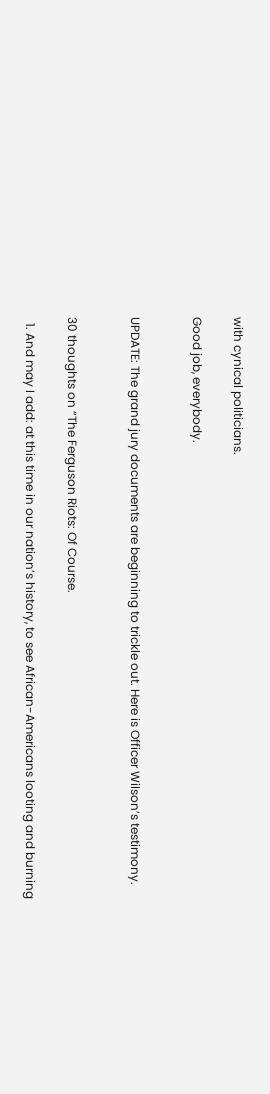with cynical politicians.

Good job, everybody.


UPDATE: The grand jury documents are beginning to trickle out. Here is Officer Wilson’s testimony.


30 thoughts on “The Ferguson Riots: Of Course.

  1. And may I add: at this time in our nation’s history, to see African-Americans looting and burning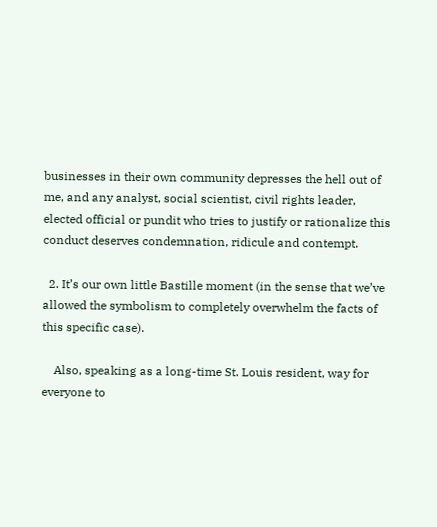businesses in their own community depresses the hell out of me, and any analyst, social scientist, civil rights leader, elected official or pundit who tries to justify or rationalize this conduct deserves condemnation, ridicule and contempt.

  2. It’s our own little Bastille moment (in the sense that we’ve allowed the symbolism to completely overwhelm the facts of this specific case).

    Also, speaking as a long-time St. Louis resident, way for everyone to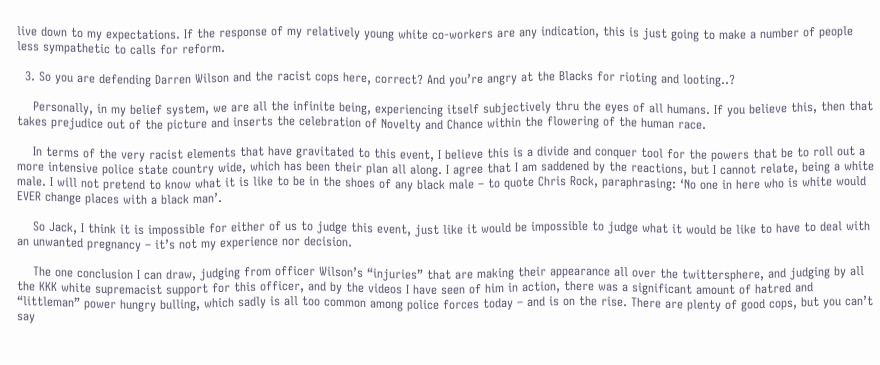live down to my expectations. If the response of my relatively young white co-workers are any indication, this is just going to make a number of people less sympathetic to calls for reform.

  3. So you are defending Darren Wilson and the racist cops here, correct? And you’re angry at the Blacks for rioting and looting..?

    Personally, in my belief system, we are all the infinite being, experiencing itself subjectively thru the eyes of all humans. If you believe this, then that takes prejudice out of the picture and inserts the celebration of Novelty and Chance within the flowering of the human race.

    In terms of the very racist elements that have gravitated to this event, I believe this is a divide and conquer tool for the powers that be to roll out a more intensive police state country wide, which has been their plan all along. I agree that I am saddened by the reactions, but I cannot relate, being a white male. I will not pretend to know what it is like to be in the shoes of any black male – to quote Chris Rock, paraphrasing: ‘No one in here who is white would EVER change places with a black man’.

    So Jack, I think it is impossible for either of us to judge this event, just like it would be impossible to judge what it would be like to have to deal with an unwanted pregnancy – it’s not my experience nor decision.

    The one conclusion I can draw, judging from officer Wilson’s “injuries” that are making their appearance all over the twittersphere, and judging by all the KKK white supremacist support for this officer, and by the videos I have seen of him in action, there was a significant amount of hatred and “littleman” power hungry bulling, which sadly is all too common among police forces today – and is on the rise. There are plenty of good cops, but you can’t say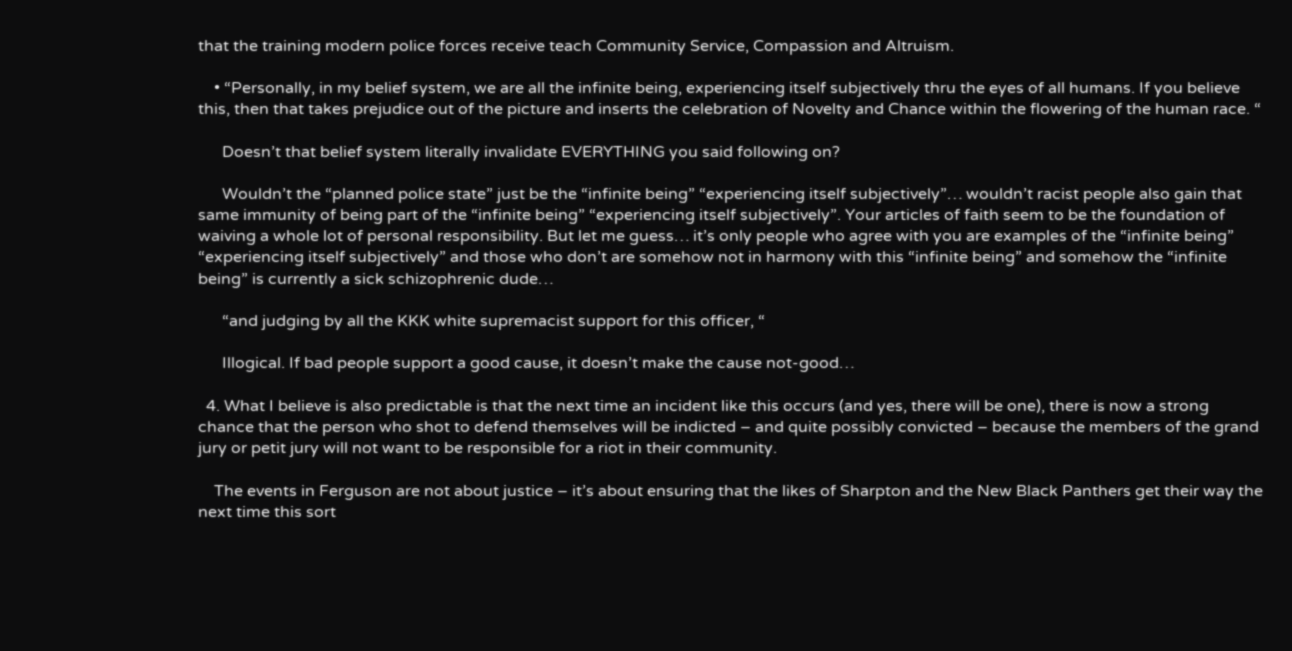that the training modern police forces receive teach Community Service, Compassion and Altruism.

    • “Personally, in my belief system, we are all the infinite being, experiencing itself subjectively thru the eyes of all humans. If you believe this, then that takes prejudice out of the picture and inserts the celebration of Novelty and Chance within the flowering of the human race. “

      Doesn’t that belief system literally invalidate EVERYTHING you said following on?

      Wouldn’t the “planned police state” just be the “infinite being” “experiencing itself subjectively”… wouldn’t racist people also gain that same immunity of being part of the “infinite being” “experiencing itself subjectively”. Your articles of faith seem to be the foundation of waiving a whole lot of personal responsibility. But let me guess… it’s only people who agree with you are examples of the “infinite being” “experiencing itself subjectively” and those who don’t are somehow not in harmony with this “infinite being” and somehow the “infinite being” is currently a sick schizophrenic dude…

      “and judging by all the KKK white supremacist support for this officer, “

      Illogical. If bad people support a good cause, it doesn’t make the cause not-good…

  4. What I believe is also predictable is that the next time an incident like this occurs (and yes, there will be one), there is now a strong chance that the person who shot to defend themselves will be indicted – and quite possibly convicted – because the members of the grand jury or petit jury will not want to be responsible for a riot in their community.

    The events in Ferguson are not about justice – it’s about ensuring that the likes of Sharpton and the New Black Panthers get their way the next time this sort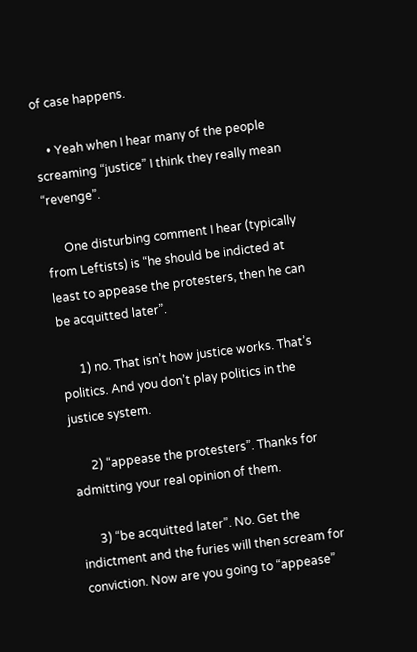of case happens.

    • Yeah when I hear many of the people screaming “justice” I think they really mean “revenge”.

      One disturbing comment I hear (typically from Leftists) is “he should be indicted at least to appease the protesters, then he can be acquitted later”.

      1) no. That isn’t how justice works. That’s politics. And you don’t play politics in the justice system.

      2) “appease the protesters”. Thanks for admitting your real opinion of them.

      3) “be acquitted later”. No. Get the indictment and the furies will then scream for conviction. Now are you going to “appease”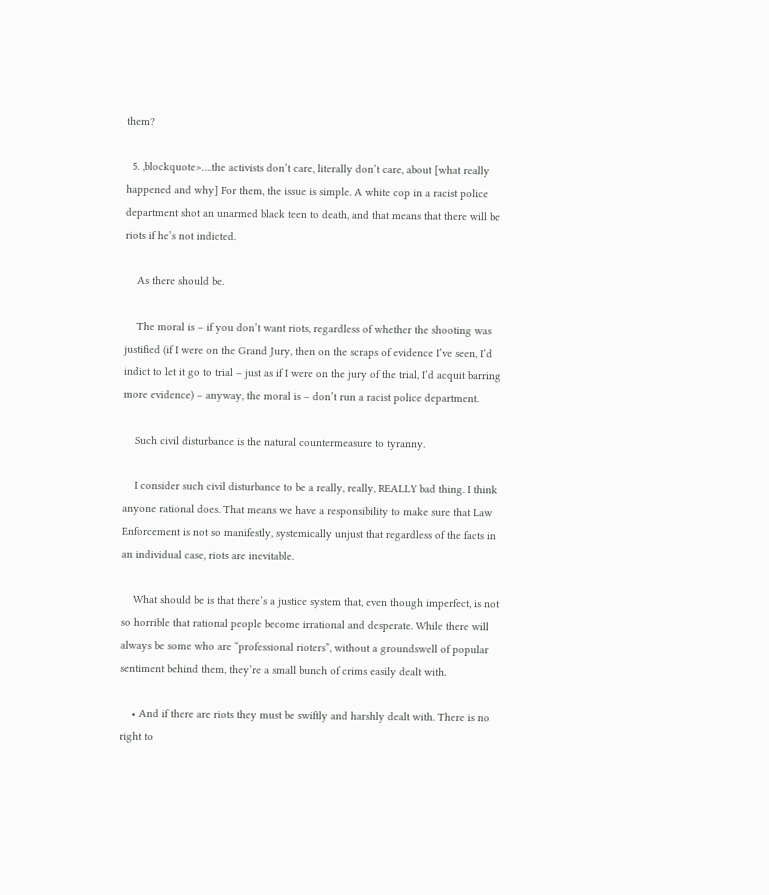them?

  5. ,blockquote>….the activists don’t care, literally don’t care, about [what really happened and why] For them, the issue is simple. A white cop in a racist police department shot an unarmed black teen to death, and that means that there will be riots if he’s not indicted.

    As there should be.

    The moral is – if you don’t want riots, regardless of whether the shooting was justified (if I were on the Grand Jury, then on the scraps of evidence I’ve seen, I’d indict to let it go to trial – just as if I were on the jury of the trial, I’d acquit barring more evidence) – anyway, the moral is – don’t run a racist police department.

    Such civil disturbance is the natural countermeasure to tyranny.

    I consider such civil disturbance to be a really, really, REALLY bad thing. I think anyone rational does. That means we have a responsibility to make sure that Law Enforcement is not so manifestly, systemically unjust that regardless of the facts in an individual case, riots are inevitable.

    What should be is that there’s a justice system that, even though imperfect, is not so horrible that rational people become irrational and desperate. While there will always be some who are “professional rioters”, without a groundswell of popular sentiment behind them, they’re a small bunch of crims easily dealt with.

    • And if there are riots they must be swiftly and harshly dealt with. There is no right to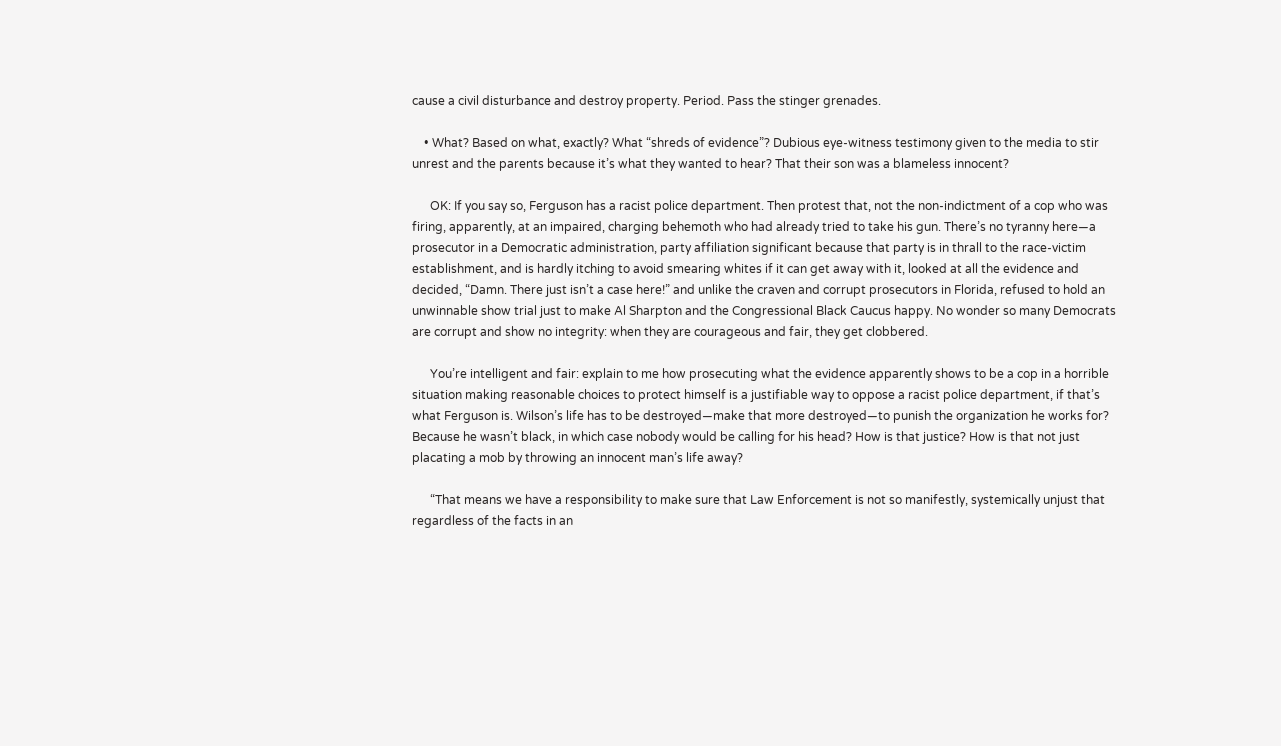cause a civil disturbance and destroy property. Period. Pass the stinger grenades.

    • What? Based on what, exactly? What “shreds of evidence”? Dubious eye-witness testimony given to the media to stir unrest and the parents because it’s what they wanted to hear? That their son was a blameless innocent?

      OK: If you say so, Ferguson has a racist police department. Then protest that, not the non-indictment of a cop who was firing, apparently, at an impaired, charging behemoth who had already tried to take his gun. There’s no tyranny here—a prosecutor in a Democratic administration, party affiliation significant because that party is in thrall to the race-victim establishment, and is hardly itching to avoid smearing whites if it can get away with it, looked at all the evidence and decided, “Damn. There just isn’t a case here!” and unlike the craven and corrupt prosecutors in Florida, refused to hold an unwinnable show trial just to make Al Sharpton and the Congressional Black Caucus happy. No wonder so many Democrats are corrupt and show no integrity: when they are courageous and fair, they get clobbered.

      You’re intelligent and fair: explain to me how prosecuting what the evidence apparently shows to be a cop in a horrible situation making reasonable choices to protect himself is a justifiable way to oppose a racist police department, if that’s what Ferguson is. Wilson’s life has to be destroyed—make that more destroyed—to punish the organization he works for? Because he wasn’t black, in which case nobody would be calling for his head? How is that justice? How is that not just placating a mob by throwing an innocent man’s life away?

      “That means we have a responsibility to make sure that Law Enforcement is not so manifestly, systemically unjust that regardless of the facts in an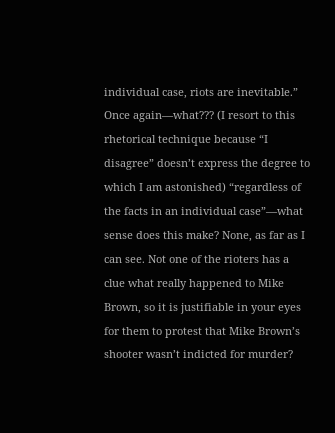individual case, riots are inevitable.” Once again—what??? (I resort to this rhetorical technique because “I disagree” doesn’t express the degree to which I am astonished) “regardless of the facts in an individual case”—what sense does this make? None, as far as I can see. Not one of the rioters has a clue what really happened to Mike Brown, so it is justifiable in your eyes for them to protest that Mike Brown’s shooter wasn’t indicted for murder?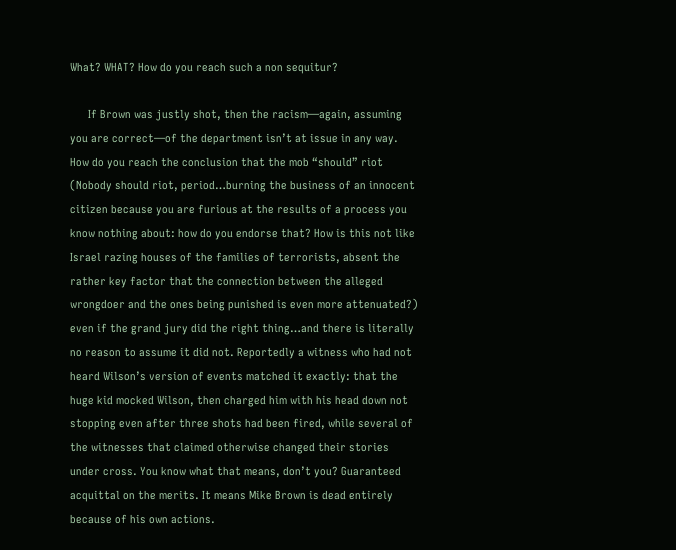What? WHAT? How do you reach such a non sequitur?

      If Brown was justly shot, then the racism—again, assuming you are correct—of the department isn’t at issue in any way. How do you reach the conclusion that the mob “should” riot (Nobody should riot, period…burning the business of an innocent citizen because you are furious at the results of a process you know nothing about: how do you endorse that? How is this not like Israel razing houses of the families of terrorists, absent the rather key factor that the connection between the alleged wrongdoer and the ones being punished is even more attenuated?) even if the grand jury did the right thing…and there is literally no reason to assume it did not. Reportedly a witness who had not heard Wilson’s version of events matched it exactly: that the huge kid mocked Wilson, then charged him with his head down not stopping even after three shots had been fired, while several of the witnesses that claimed otherwise changed their stories under cross. You know what that means, don’t you? Guaranteed acquittal on the merits. It means Mike Brown is dead entirely because of his own actions.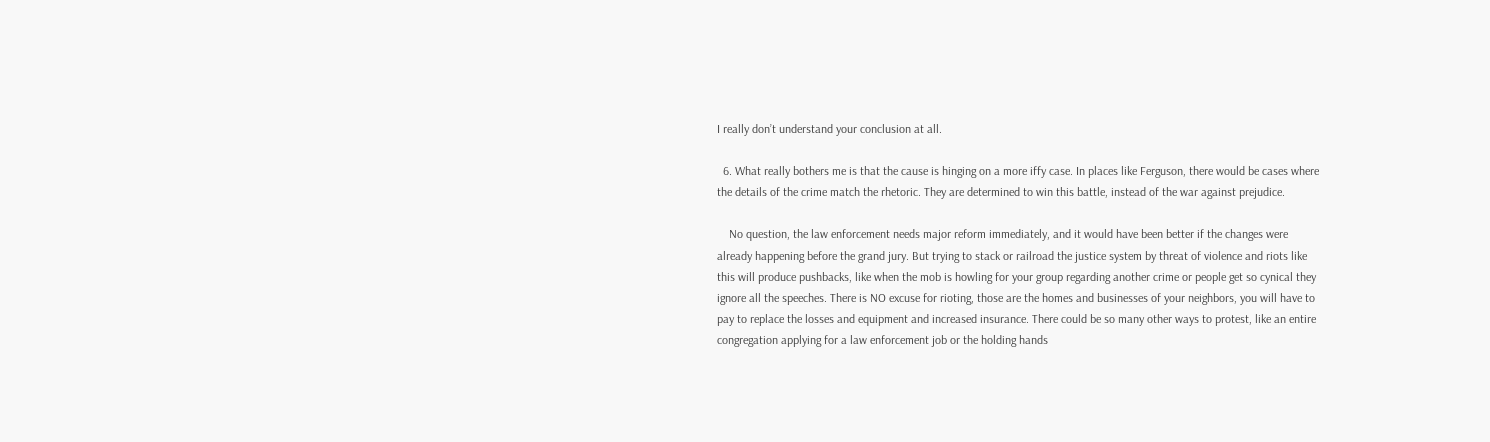I really don’t understand your conclusion at all.

  6. What really bothers me is that the cause is hinging on a more iffy case. In places like Ferguson, there would be cases where the details of the crime match the rhetoric. They are determined to win this battle, instead of the war against prejudice.

    No question, the law enforcement needs major reform immediately, and it would have been better if the changes were already happening before the grand jury. But trying to stack or railroad the justice system by threat of violence and riots like this will produce pushbacks, like when the mob is howling for your group regarding another crime or people get so cynical they ignore all the speeches. There is NO excuse for rioting, those are the homes and businesses of your neighbors, you will have to pay to replace the losses and equipment and increased insurance. There could be so many other ways to protest, like an entire congregation applying for a law enforcement job or the holding hands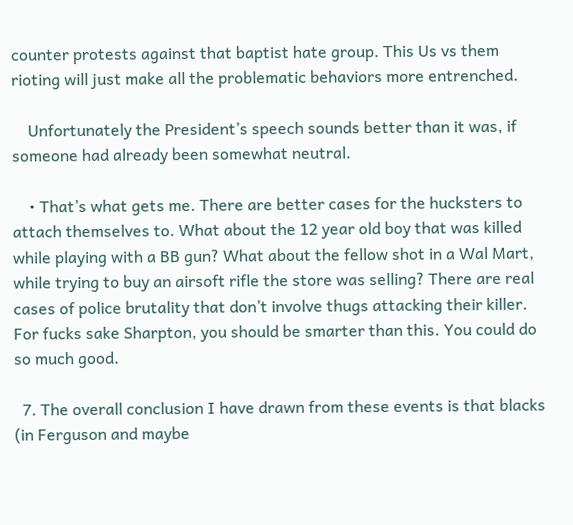counter protests against that baptist hate group. This Us vs them rioting will just make all the problematic behaviors more entrenched.

    Unfortunately the President’s speech sounds better than it was, if someone had already been somewhat neutral.

    • That’s what gets me. There are better cases for the hucksters to attach themselves to. What about the 12 year old boy that was killed while playing with a BB gun? What about the fellow shot in a Wal Mart, while trying to buy an airsoft rifle the store was selling? There are real cases of police brutality that don’t involve thugs attacking their killer. For fucks sake Sharpton, you should be smarter than this. You could do so much good.

  7. The overall conclusion I have drawn from these events is that blacks (in Ferguson and maybe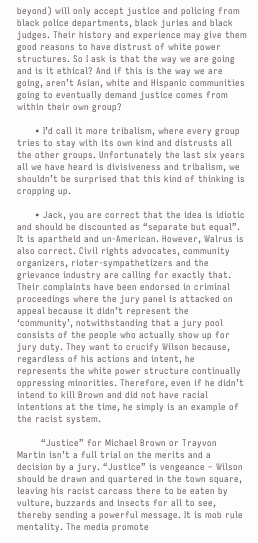beyond) will only accept justice and policing from black police departments, black juries and black judges. Their history and experience may give them good reasons to have distrust of white power structures. So I ask is that the way we are going and is it ethical? And if this is the way we are going, aren’t Asian, white and Hispanic communities going to eventually demand justice comes from within their own group?

      • I’d call it more tribalism, where every group tries to stay with its own kind and distrusts all the other groups. Unfortunately the last six years all we have heard is divisiveness and tribalism, we shouldn’t be surprised that this kind of thinking is cropping up.

      • Jack, you are correct that the idea is idiotic and should be discounted as “separate but equal”. It is apartheid and un-American. However, Walrus is also correct. Civil rights advocates, community organizers, rioter-sympathetizers and the grievance industry are calling for exactly that. Their complaints have been endorsed in criminal proceedings where the jury panel is attacked on appeal because it didn’t represent the ‘community’, notwithstanding that a jury pool consists of the people who actually show up for jury duty. They want to crucify Wilson because, regardless of his actions and intent, he represents the white power structure continually oppressing minorities. Therefore, even if he didn’t intend to kill Brown and did not have racial intentions at the time, he simply is an example of the racist system.

        “Justice” for Michael Brown or Trayvon Martin isn’t a full trial on the merits and a decision by a jury. “Justice” is vengeance – Wilson should be drawn and quartered in the town square, leaving his racist carcass there to be eaten by vulture, buzzards and insects for all to see, thereby sending a powerful message. It is mob rule mentality. The media promote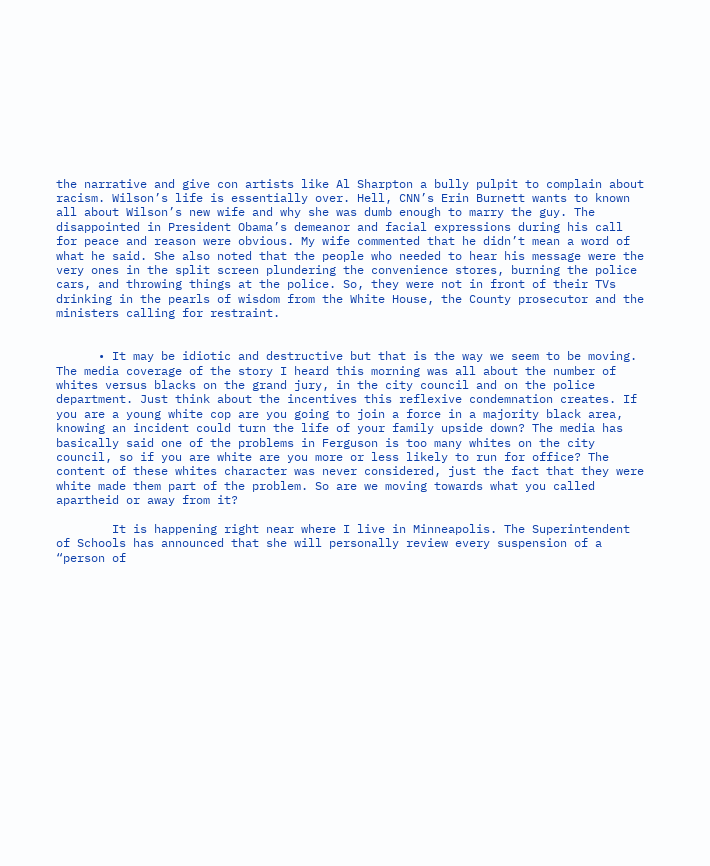the narrative and give con artists like Al Sharpton a bully pulpit to complain about racism. Wilson’s life is essentially over. Hell, CNN’s Erin Burnett wants to known all about Wilson’s new wife and why she was dumb enough to marry the guy. The disappointed in President Obama’s demeanor and facial expressions during his call for peace and reason were obvious. My wife commented that he didn’t mean a word of what he said. She also noted that the people who needed to hear his message were the very ones in the split screen plundering the convenience stores, burning the police cars, and throwing things at the police. So, they were not in front of their TVs drinking in the pearls of wisdom from the White House, the County prosecutor and the ministers calling for restraint.


      • It may be idiotic and destructive but that is the way we seem to be moving. The media coverage of the story I heard this morning was all about the number of whites versus blacks on the grand jury, in the city council and on the police department. Just think about the incentives this reflexive condemnation creates. If you are a young white cop are you going to join a force in a majority black area, knowing an incident could turn the life of your family upside down? The media has basically said one of the problems in Ferguson is too many whites on the city council, so if you are white are you more or less likely to run for office? The content of these whites character was never considered, just the fact that they were white made them part of the problem. So are we moving towards what you called apartheid or away from it?

        It is happening right near where I live in Minneapolis. The Superintendent of Schools has announced that she will personally review every suspension of a “person of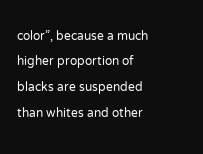color”, because a much higher proportion of blacks are suspended than whites and other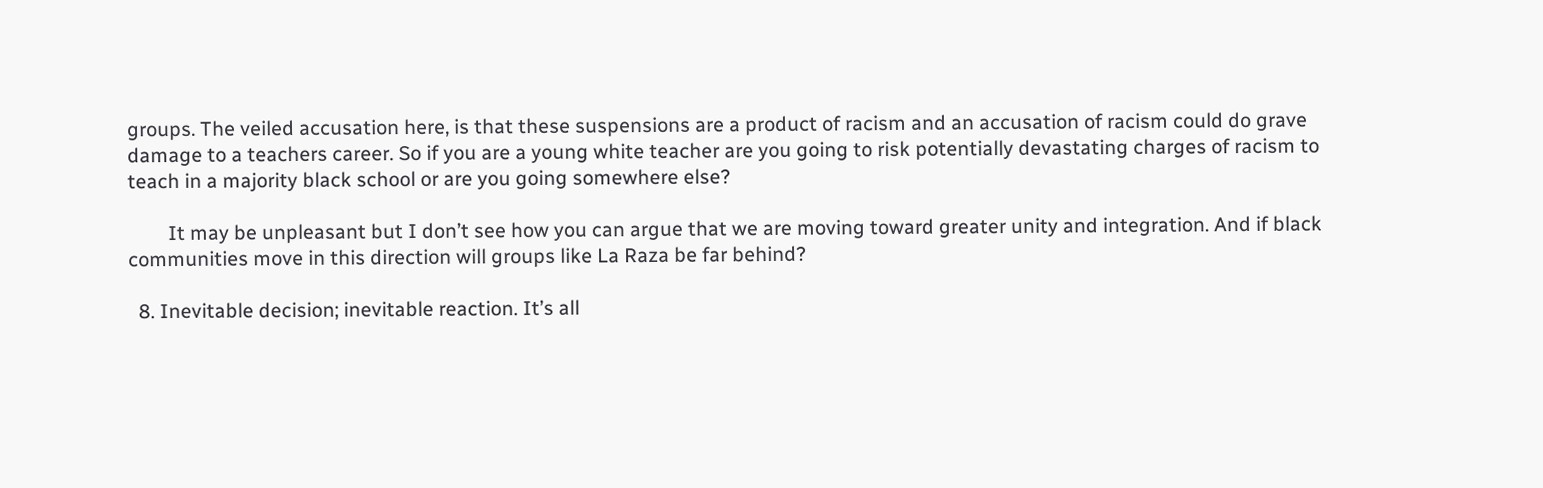groups. The veiled accusation here, is that these suspensions are a product of racism and an accusation of racism could do grave damage to a teachers career. So if you are a young white teacher are you going to risk potentially devastating charges of racism to teach in a majority black school or are you going somewhere else?

        It may be unpleasant but I don’t see how you can argue that we are moving toward greater unity and integration. And if black communities move in this direction will groups like La Raza be far behind?

  8. Inevitable decision; inevitable reaction. It’s all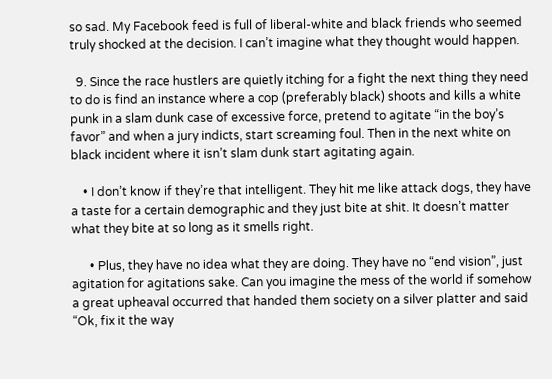so sad. My Facebook feed is full of liberal-white and black friends who seemed truly shocked at the decision. I can’t imagine what they thought would happen.

  9. Since the race hustlers are quietly itching for a fight the next thing they need to do is find an instance where a cop (preferably black) shoots and kills a white punk in a slam dunk case of excessive force, pretend to agitate “in the boy’s favor” and when a jury indicts, start screaming foul. Then in the next white on black incident where it isn’t slam dunk start agitating again.

    • I don’t know if they’re that intelligent. They hit me like attack dogs, they have a taste for a certain demographic and they just bite at shit. It doesn’t matter what they bite at so long as it smells right.

      • Plus, they have no idea what they are doing. They have no “end vision”, just agitation for agitations sake. Can you imagine the mess of the world if somehow a great upheaval occurred that handed them society on a silver platter and said “Ok, fix it the way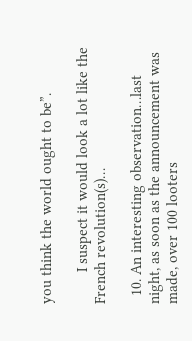you think the world ought to be”.

        I suspect it would look a lot like the French revolution(s)…

  10. An interesting observation…last night, as soon as the announcement was made, over 100 looters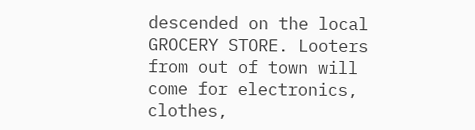descended on the local GROCERY STORE. Looters from out of town will come for electronics, clothes,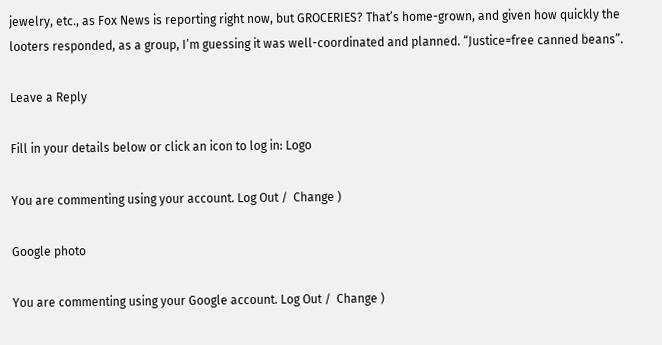jewelry, etc., as Fox News is reporting right now, but GROCERIES? That’s home-grown, and given how quickly the looters responded, as a group, I’m guessing it was well-coordinated and planned. “Justice=free canned beans”.

Leave a Reply

Fill in your details below or click an icon to log in: Logo

You are commenting using your account. Log Out /  Change )

Google photo

You are commenting using your Google account. Log Out /  Change )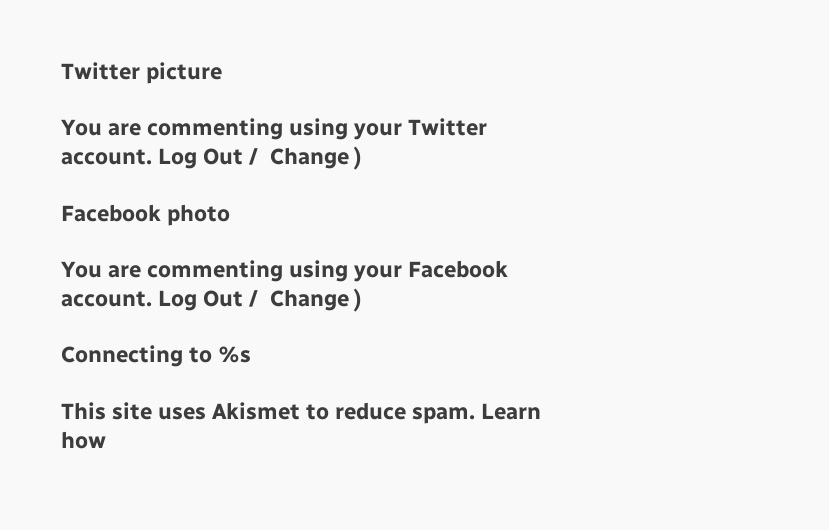Twitter picture

You are commenting using your Twitter account. Log Out /  Change )

Facebook photo

You are commenting using your Facebook account. Log Out /  Change )

Connecting to %s

This site uses Akismet to reduce spam. Learn how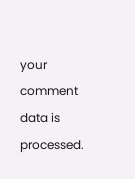your comment data is processed.